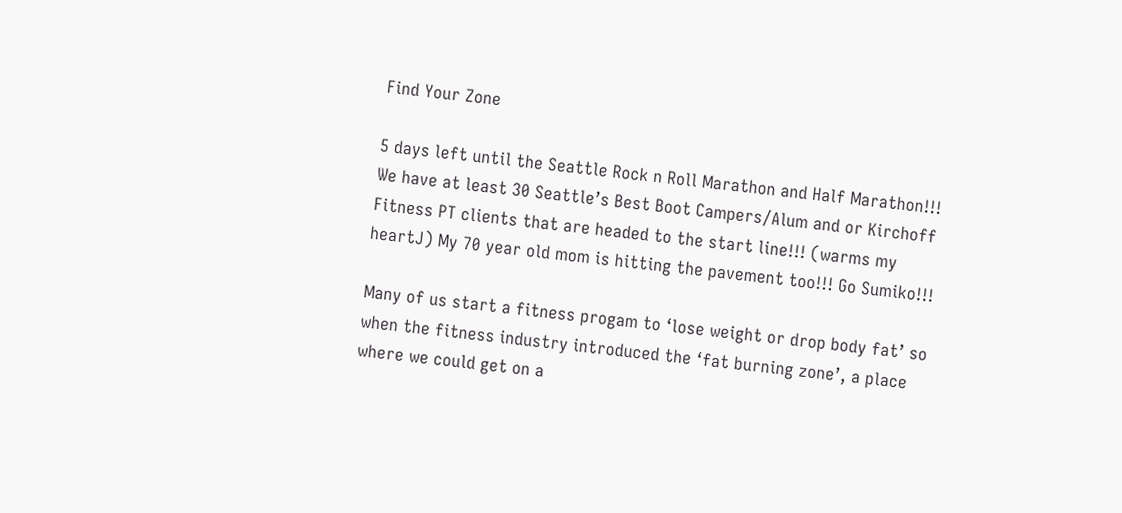Find Your Zone

5 days left until the Seattle Rock n Roll Marathon and Half Marathon!!!  We have at least 30 Seattle’s Best Boot Campers/Alum and or Kirchoff Fitness PT clients that are headed to the start line!!! (warms my heartJ) My 70 year old mom is hitting the pavement too!!! Go Sumiko!!!

Many of us start a fitness progam to ‘lose weight or drop body fat’ so when the fitness industry introduced the ‘fat burning zone’, a place where we could get on a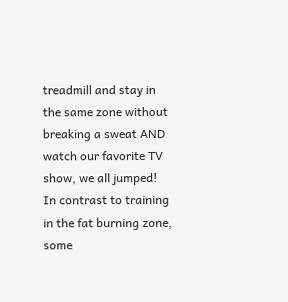treadmill and stay in the same zone without breaking a sweat AND watch our favorite TV show, we all jumped!  In contrast to training in the fat burning zone, some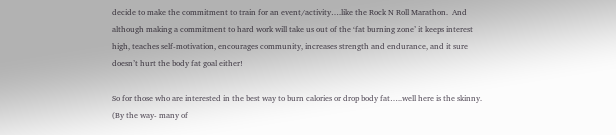decide to make the commitment to train for an event/activity….like the Rock N Roll Marathon.  And although making a commitment to hard work will take us out of the ‘fat burning zone’ it keeps interest high, teaches self-motivation, encourages community, increases strength and endurance, and it sure doesn’t hurt the body fat goal either!

So for those who are interested in the best way to burn calories or drop body fat…..well here is the skinny.  (By the way- many of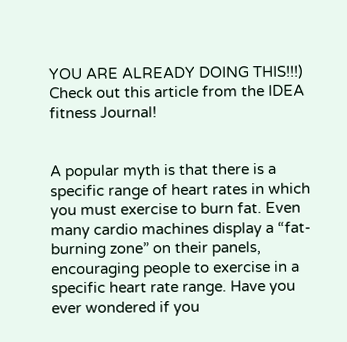YOU ARE ALREADY DOING THIS!!!)  Check out this article from the IDEA fitness Journal!


A popular myth is that there is a specific range of heart rates in which you must exercise to burn fat. Even many cardio machines display a “fat-burning zone” on their panels, encouraging people to exercise in a specific heart rate range. Have you ever wondered if you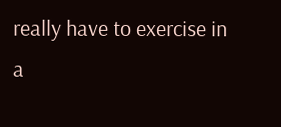really have to exercise in a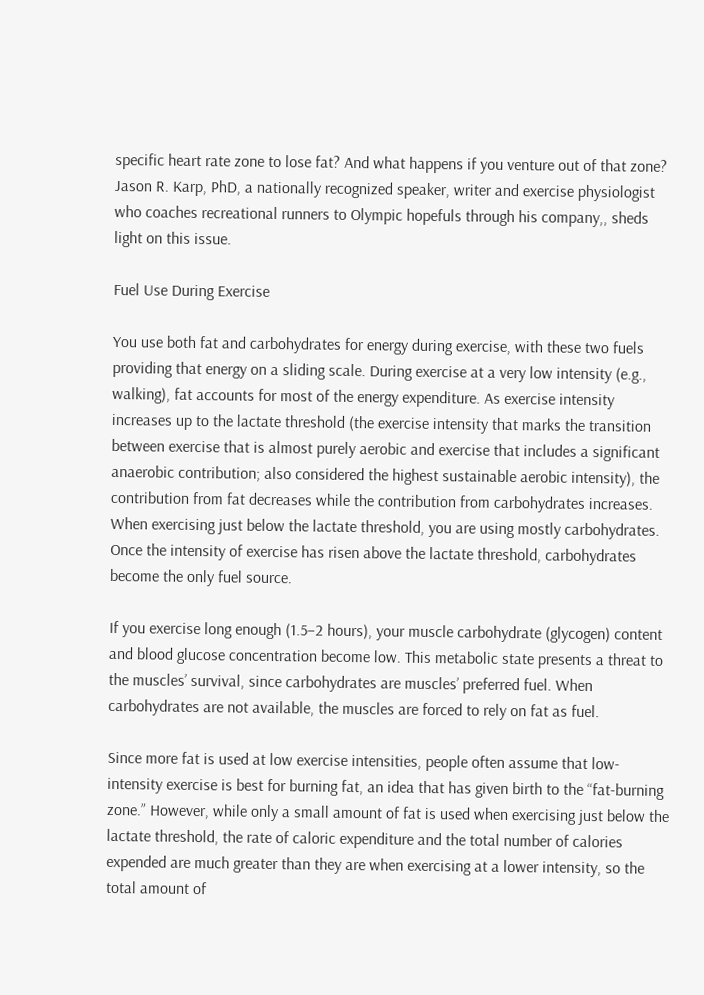specific heart rate zone to lose fat? And what happens if you venture out of that zone? Jason R. Karp, PhD, a nationally recognized speaker, writer and exercise physiologist who coaches recreational runners to Olympic hopefuls through his company,, sheds light on this issue.

Fuel Use During Exercise

You use both fat and carbohydrates for energy during exercise, with these two fuels providing that energy on a sliding scale. During exercise at a very low intensity (e.g., walking), fat accounts for most of the energy expenditure. As exercise intensity increases up to the lactate threshold (the exercise intensity that marks the transition between exercise that is almost purely aerobic and exercise that includes a significant anaerobic contribution; also considered the highest sustainable aerobic intensity), the contribution from fat decreases while the contribution from carbohydrates increases. When exercising just below the lactate threshold, you are using mostly carbohydrates. Once the intensity of exercise has risen above the lactate threshold, carbohydrates become the only fuel source.

If you exercise long enough (1.5–2 hours), your muscle carbohydrate (glycogen) content and blood glucose concentration become low. This metabolic state presents a threat to the muscles’ survival, since carbohydrates are muscles’ preferred fuel. When carbohydrates are not available, the muscles are forced to rely on fat as fuel.

Since more fat is used at low exercise intensities, people often assume that low-intensity exercise is best for burning fat, an idea that has given birth to the “fat-burning zone.” However, while only a small amount of fat is used when exercising just below the lactate threshold, the rate of caloric expenditure and the total number of calories expended are much greater than they are when exercising at a lower intensity, so the total amount of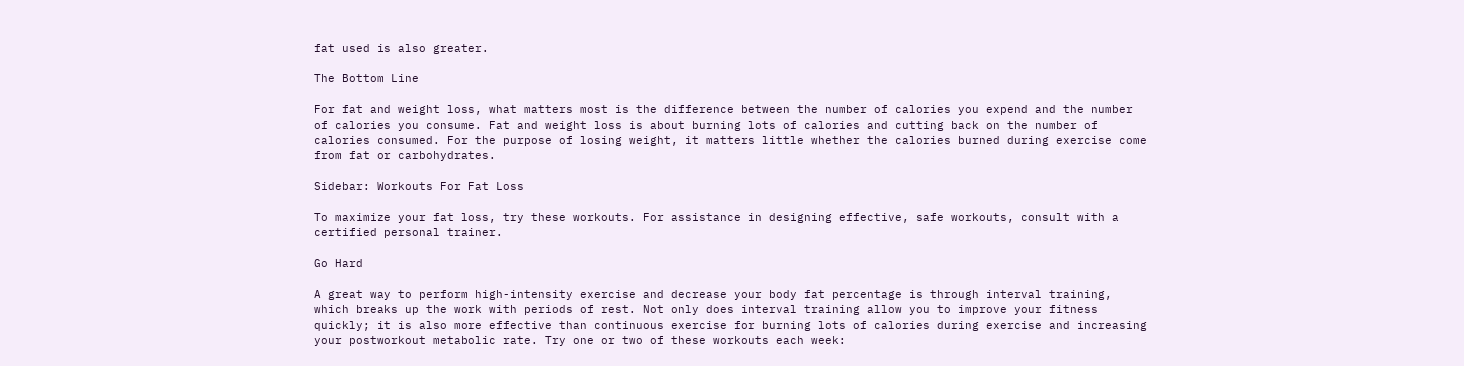fat used is also greater.

The Bottom Line

For fat and weight loss, what matters most is the difference between the number of calories you expend and the number of calories you consume. Fat and weight loss is about burning lots of calories and cutting back on the number of calories consumed. For the purpose of losing weight, it matters little whether the calories burned during exercise come from fat or carbohydrates.

Sidebar: Workouts For Fat Loss

To maximize your fat loss, try these workouts. For assistance in designing effective, safe workouts, consult with a certified personal trainer.

Go Hard

A great way to perform high-intensity exercise and decrease your body fat percentage is through interval training, which breaks up the work with periods of rest. Not only does interval training allow you to improve your fitness quickly; it is also more effective than continuous exercise for burning lots of calories during exercise and increasing your postworkout metabolic rate. Try one or two of these workouts each week: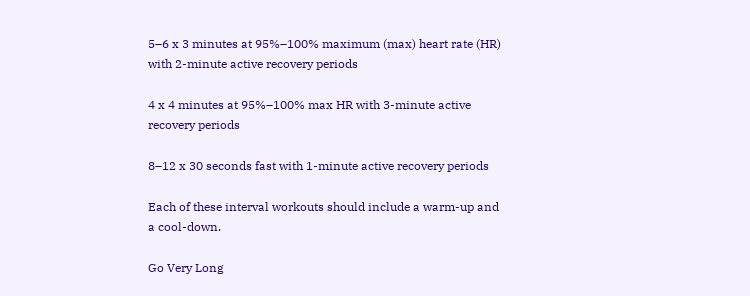5–6 x 3 minutes at 95%–100% maximum (max) heart rate (HR) with 2-minute active recovery periods

4 x 4 minutes at 95%–100% max HR with 3-minute active recovery periods

8–12 x 30 seconds fast with 1-minute active recovery periods

Each of these interval workouts should include a warm-up and a cool-down.

Go Very Long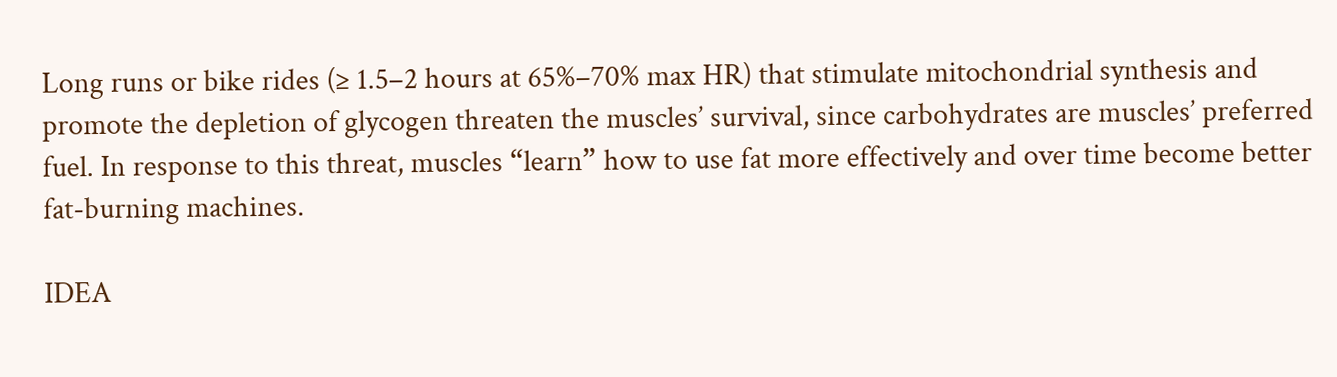Long runs or bike rides (≥ 1.5–2 hours at 65%–70% max HR) that stimulate mitochondrial synthesis and promote the depletion of glycogen threaten the muscles’ survival, since carbohydrates are muscles’ preferred fuel. In response to this threat, muscles “learn” how to use fat more effectively and over time become better fat-burning machines.

IDEA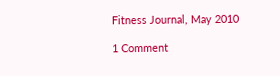Fitness Journal, May 2010

1 Comment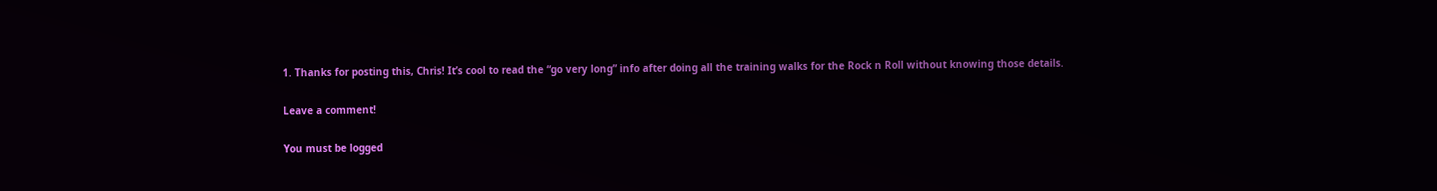1. Thanks for posting this, Chris! It’s cool to read the “go very long” info after doing all the training walks for the Rock n Roll without knowing those details.

Leave a comment!

You must be logged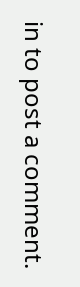in to post a comment.